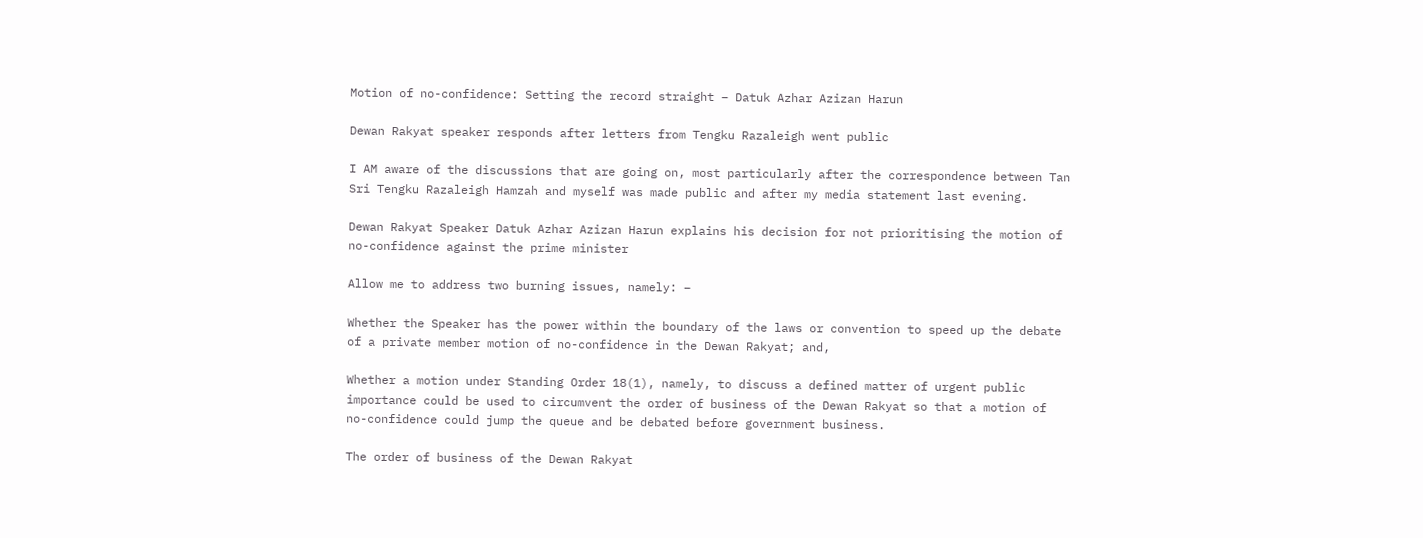Motion of no-confidence: Setting the record straight – Datuk Azhar Azizan Harun

Dewan Rakyat speaker responds after letters from Tengku Razaleigh went public

I AM aware of the discussions that are going on, most particularly after the correspondence between Tan Sri Tengku Razaleigh Hamzah and myself was made public and after my media statement last evening.

Dewan Rakyat Speaker Datuk Azhar Azizan Harun explains his decision for not prioritising the motion of no-confidence against the prime minister

Allow me to address two burning issues, namely: –

Whether the Speaker has the power within the boundary of the laws or convention to speed up the debate of a private member motion of no-confidence in the Dewan Rakyat; and,

Whether a motion under Standing Order 18(1), namely, to discuss a defined matter of urgent public importance could be used to circumvent the order of business of the Dewan Rakyat so that a motion of no-confidence could jump the queue and be debated before government business.

The order of business of the Dewan Rakyat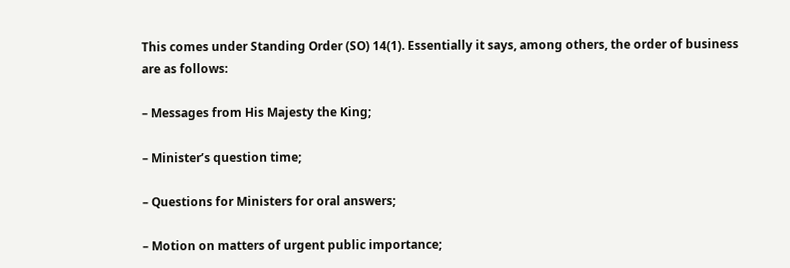This comes under Standing Order (SO) 14(1). Essentially it says, among others, the order of business are as follows:

– Messages from His Majesty the King;

– Minister’s question time;

– Questions for Ministers for oral answers;

– Motion on matters of urgent public importance;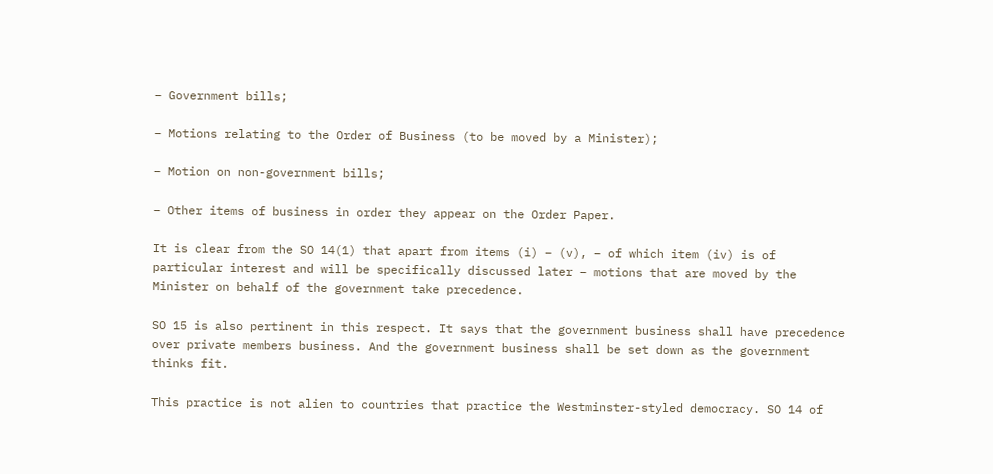– Government bills;

– Motions relating to the Order of Business (to be moved by a Minister);

– Motion on non-government bills;

– Other items of business in order they appear on the Order Paper.

It is clear from the SO 14(1) that apart from items (i) – (v), – of which item (iv) is of particular interest and will be specifically discussed later – motions that are moved by the Minister on behalf of the government take precedence.

SO 15 is also pertinent in this respect. It says that the government business shall have precedence over private members business. And the government business shall be set down as the government thinks fit.

This practice is not alien to countries that practice the Westminster-styled democracy. SO 14 of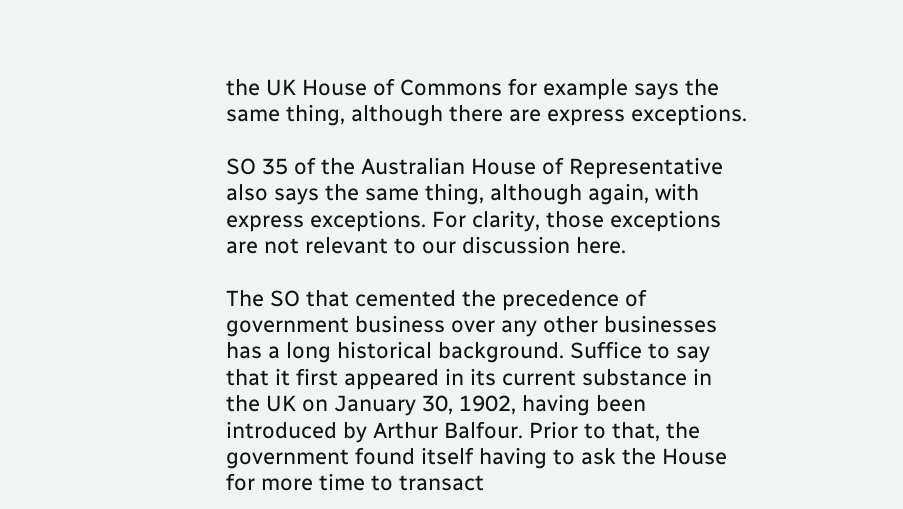the UK House of Commons for example says the same thing, although there are express exceptions.

SO 35 of the Australian House of Representative also says the same thing, although again, with express exceptions. For clarity, those exceptions are not relevant to our discussion here.

The SO that cemented the precedence of government business over any other businesses has a long historical background. Suffice to say that it first appeared in its current substance in the UK on January 30, 1902, having been introduced by Arthur Balfour. Prior to that, the government found itself having to ask the House for more time to transact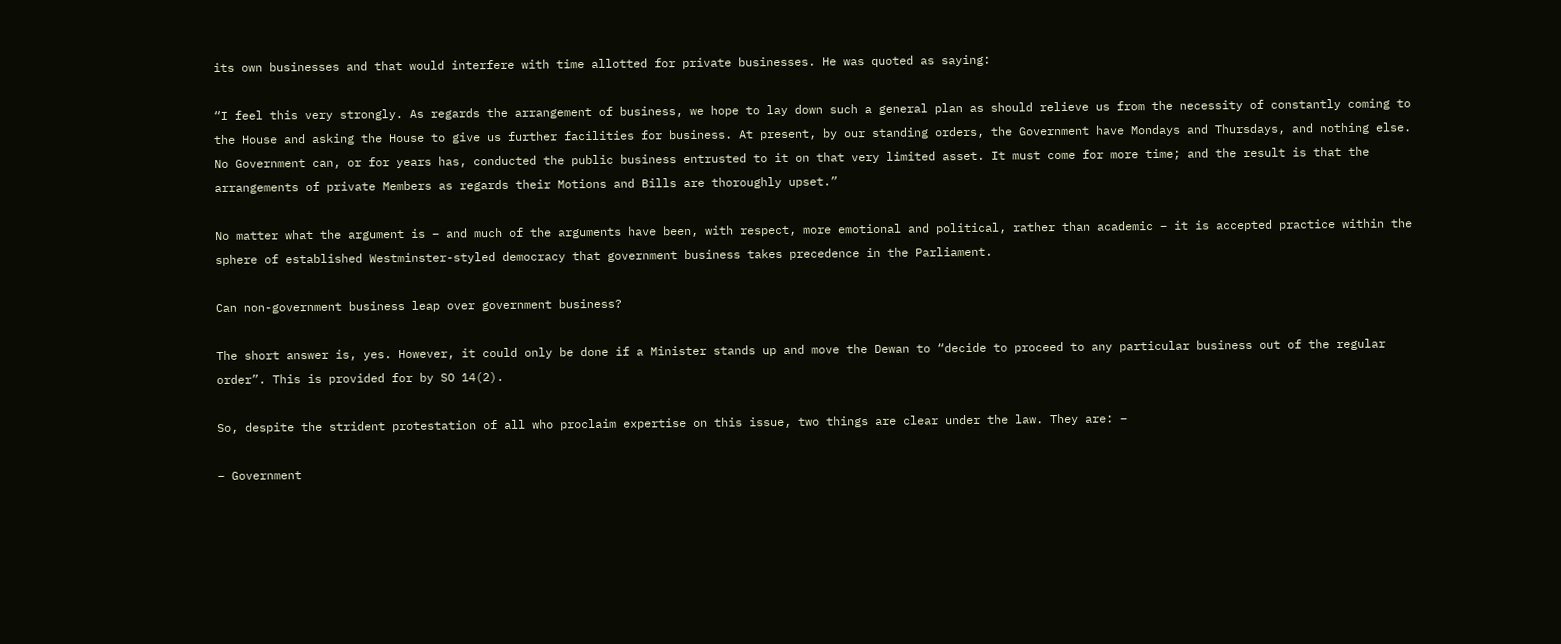its own businesses and that would interfere with time allotted for private businesses. He was quoted as saying:

“I feel this very strongly. As regards the arrangement of business, we hope to lay down such a general plan as should relieve us from the necessity of constantly coming to the House and asking the House to give us further facilities for business. At present, by our standing orders, the Government have Mondays and Thursdays, and nothing else. No Government can, or for years has, conducted the public business entrusted to it on that very limited asset. It must come for more time; and the result is that the arrangements of private Members as regards their Motions and Bills are thoroughly upset.”

No matter what the argument is – and much of the arguments have been, with respect, more emotional and political, rather than academic – it is accepted practice within the sphere of established Westminster-styled democracy that government business takes precedence in the Parliament.

Can non-government business leap over government business?

The short answer is, yes. However, it could only be done if a Minister stands up and move the Dewan to “decide to proceed to any particular business out of the regular order”. This is provided for by SO 14(2).

So, despite the strident protestation of all who proclaim expertise on this issue, two things are clear under the law. They are: –

– Government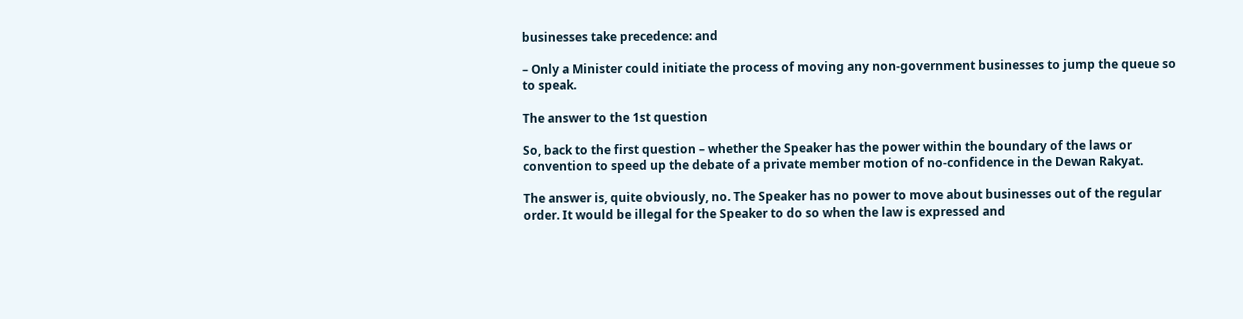businesses take precedence: and

– Only a Minister could initiate the process of moving any non-government businesses to jump the queue so to speak.

The answer to the 1st question

So, back to the first question – whether the Speaker has the power within the boundary of the laws or convention to speed up the debate of a private member motion of no-confidence in the Dewan Rakyat.

The answer is, quite obviously, no. The Speaker has no power to move about businesses out of the regular order. It would be illegal for the Speaker to do so when the law is expressed and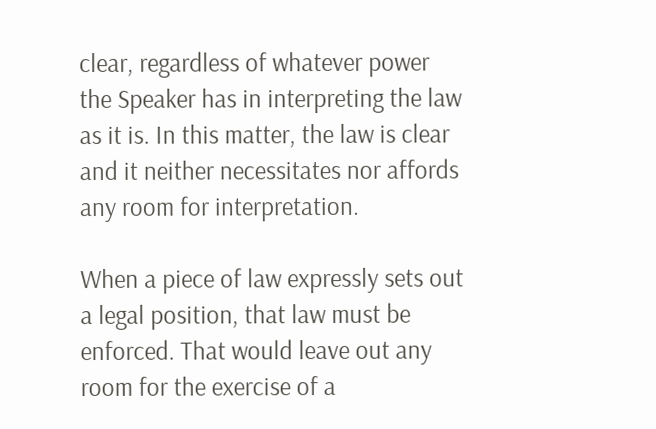clear, regardless of whatever power the Speaker has in interpreting the law as it is. In this matter, the law is clear and it neither necessitates nor affords any room for interpretation.

When a piece of law expressly sets out a legal position, that law must be enforced. That would leave out any room for the exercise of a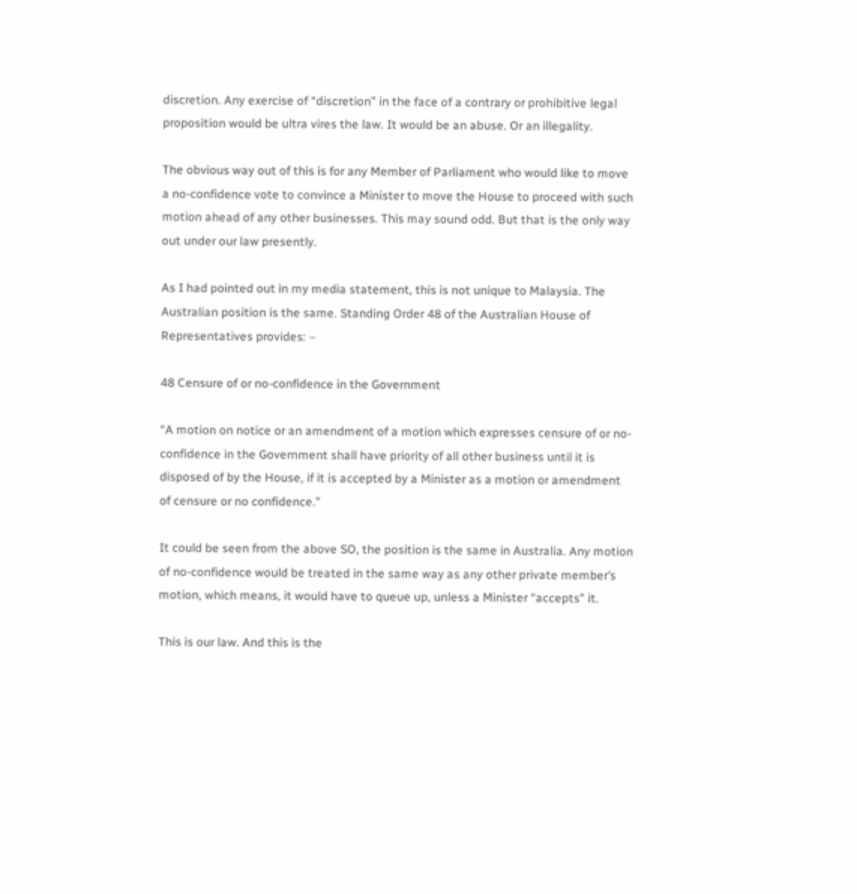discretion. Any exercise of “discretion” in the face of a contrary or prohibitive legal proposition would be ultra vires the law. It would be an abuse. Or an illegality.

The obvious way out of this is for any Member of Parliament who would like to move a no-confidence vote to convince a Minister to move the House to proceed with such motion ahead of any other businesses. This may sound odd. But that is the only way out under our law presently.

As I had pointed out in my media statement, this is not unique to Malaysia. The Australian position is the same. Standing Order 48 of the Australian House of Representatives provides: –

48 Censure of or no-confidence in the Government

“A motion on notice or an amendment of a motion which expresses censure of or no-confidence in the Government shall have priority of all other business until it is disposed of by the House, if it is accepted by a Minister as a motion or amendment of censure or no confidence.”

It could be seen from the above SO, the position is the same in Australia. Any motion of no-confidence would be treated in the same way as any other private member’s motion, which means, it would have to queue up, unless a Minister “accepts” it.

This is our law. And this is the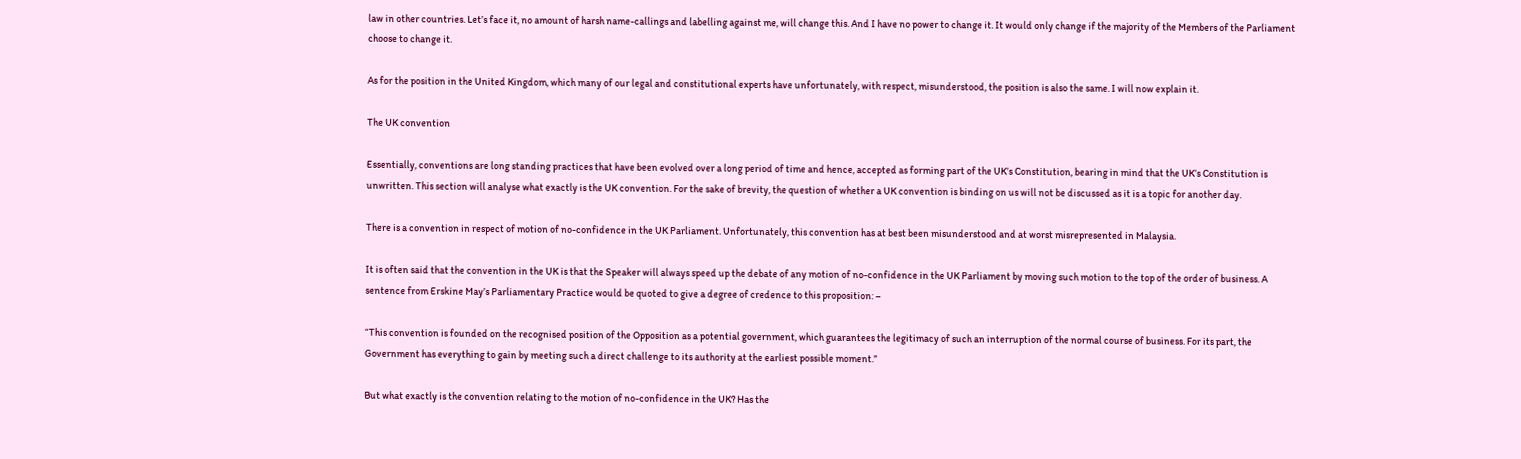law in other countries. Let’s face it, no amount of harsh name-callings and labelling against me, will change this. And I have no power to change it. It would only change if the majority of the Members of the Parliament choose to change it.

As for the position in the United Kingdom, which many of our legal and constitutional experts have unfortunately, with respect, misunderstood, the position is also the same. I will now explain it.

The UK convention

Essentially, conventions are long standing practices that have been evolved over a long period of time and hence, accepted as forming part of the UK’s Constitution, bearing in mind that the UK’s Constitution is unwritten. This section will analyse what exactly is the UK convention. For the sake of brevity, the question of whether a UK convention is binding on us will not be discussed as it is a topic for another day.

There is a convention in respect of motion of no-confidence in the UK Parliament. Unfortunately, this convention has at best been misunderstood and at worst misrepresented in Malaysia.

It is often said that the convention in the UK is that the Speaker will always speed up the debate of any motion of no-confidence in the UK Parliament by moving such motion to the top of the order of business. A sentence from Erskine May’s Parliamentary Practice would be quoted to give a degree of credence to this proposition: –

“This convention is founded on the recognised position of the Opposition as a potential government, which guarantees the legitimacy of such an interruption of the normal course of business. For its part, the Government has everything to gain by meeting such a direct challenge to its authority at the earliest possible moment.”

But what exactly is the convention relating to the motion of no-confidence in the UK? Has the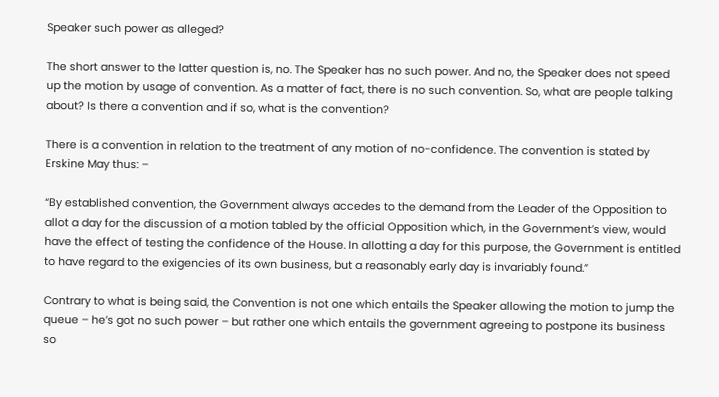Speaker such power as alleged?

The short answer to the latter question is, no. The Speaker has no such power. And no, the Speaker does not speed up the motion by usage of convention. As a matter of fact, there is no such convention. So, what are people talking about? Is there a convention and if so, what is the convention?

There is a convention in relation to the treatment of any motion of no-confidence. The convention is stated by Erskine May thus: –

“By established convention, the Government always accedes to the demand from the Leader of the Opposition to allot a day for the discussion of a motion tabled by the official Opposition which, in the Government’s view, would have the effect of testing the confidence of the House. In allotting a day for this purpose, the Government is entitled to have regard to the exigencies of its own business, but a reasonably early day is invariably found.”

Contrary to what is being said, the Convention is not one which entails the Speaker allowing the motion to jump the queue – he’s got no such power – but rather one which entails the government agreeing to postpone its business so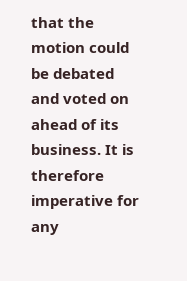that the motion could be debated and voted on ahead of its business. It is therefore imperative for any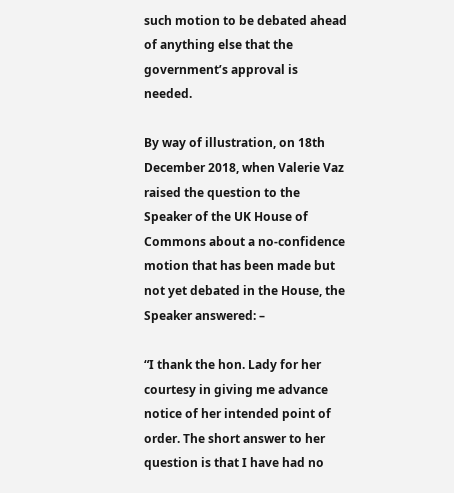such motion to be debated ahead of anything else that the government’s approval is needed.

By way of illustration, on 18th December 2018, when Valerie Vaz raised the question to the Speaker of the UK House of Commons about a no-confidence motion that has been made but not yet debated in the House, the Speaker answered: –

“I thank the hon. Lady for her courtesy in giving me advance notice of her intended point of order. The short answer to her question is that I have had no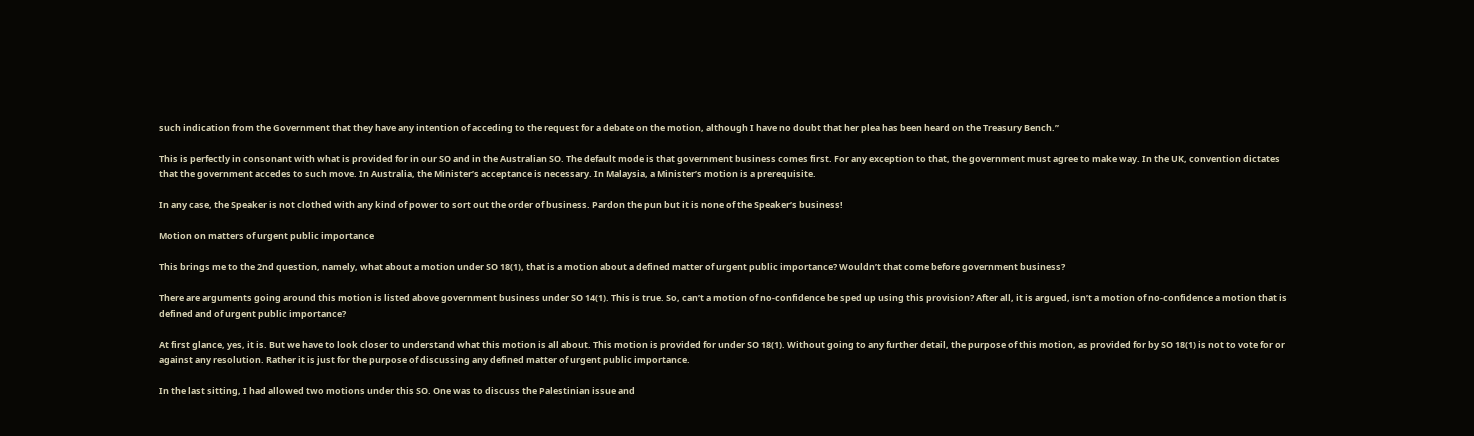such indication from the Government that they have any intention of acceding to the request for a debate on the motion, although I have no doubt that her plea has been heard on the Treasury Bench.”

This is perfectly in consonant with what is provided for in our SO and in the Australian SO. The default mode is that government business comes first. For any exception to that, the government must agree to make way. In the UK, convention dictates that the government accedes to such move. In Australia, the Minister’s acceptance is necessary. In Malaysia, a Minister’s motion is a prerequisite.

In any case, the Speaker is not clothed with any kind of power to sort out the order of business. Pardon the pun but it is none of the Speaker’s business!

Motion on matters of urgent public importance

This brings me to the 2nd question, namely, what about a motion under SO 18(1), that is a motion about a defined matter of urgent public importance? Wouldn’t that come before government business?

There are arguments going around this motion is listed above government business under SO 14(1). This is true. So, can’t a motion of no-confidence be sped up using this provision? After all, it is argued, isn’t a motion of no-confidence a motion that is defined and of urgent public importance?

At first glance, yes, it is. But we have to look closer to understand what this motion is all about. This motion is provided for under SO 18(1). Without going to any further detail, the purpose of this motion, as provided for by SO 18(1) is not to vote for or against any resolution. Rather it is just for the purpose of discussing any defined matter of urgent public importance.

In the last sitting, I had allowed two motions under this SO. One was to discuss the Palestinian issue and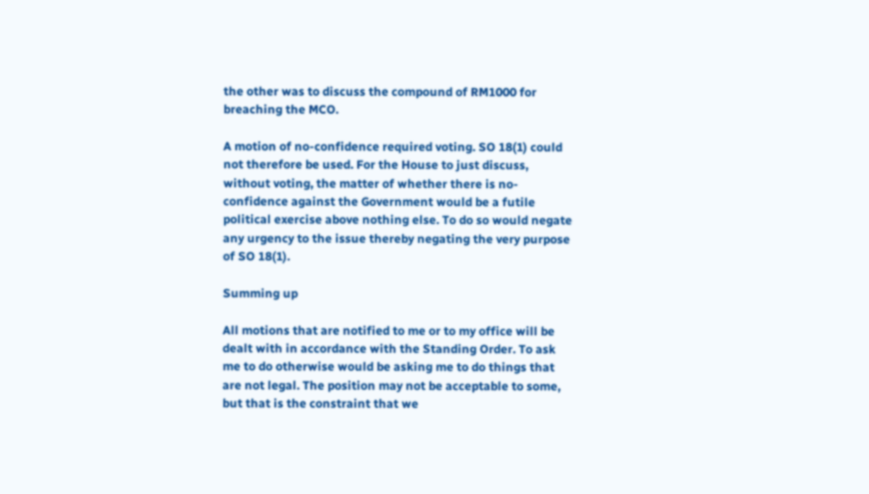the other was to discuss the compound of RM1000 for breaching the MCO.

A motion of no-confidence required voting. SO 18(1) could not therefore be used. For the House to just discuss, without voting, the matter of whether there is no-confidence against the Government would be a futile political exercise above nothing else. To do so would negate any urgency to the issue thereby negating the very purpose of SO 18(1).

Summing up

All motions that are notified to me or to my office will be dealt with in accordance with the Standing Order. To ask me to do otherwise would be asking me to do things that are not legal. The position may not be acceptable to some, but that is the constraint that we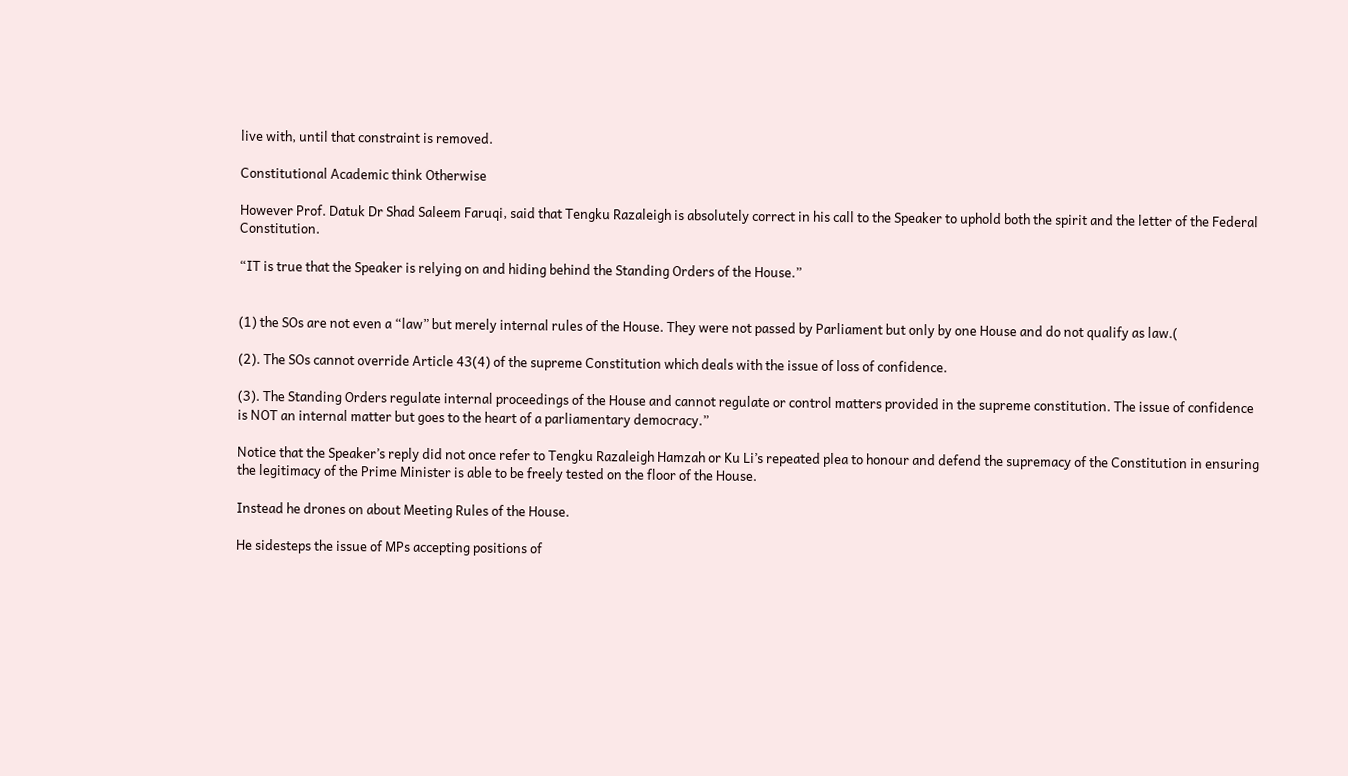live with, until that constraint is removed.

Constitutional Academic think Otherwise

However Prof. Datuk Dr Shad Saleem Faruqi, said that Tengku Razaleigh is absolutely correct in his call to the Speaker to uphold both the spirit and the letter of the Federal Constitution.

“IT is true that the Speaker is relying on and hiding behind the Standing Orders of the House.”


(1) the SOs are not even a “law” but merely internal rules of the House. They were not passed by Parliament but only by one House and do not qualify as law.(

(2). The SOs cannot override Article 43(4) of the supreme Constitution which deals with the issue of loss of confidence.

(3). The Standing Orders regulate internal proceedings of the House and cannot regulate or control matters provided in the supreme constitution. The issue of confidence is NOT an internal matter but goes to the heart of a parliamentary democracy.”

Notice that the Speaker’s reply did not once refer to Tengku Razaleigh Hamzah or Ku Li’s repeated plea to honour and defend the supremacy of the Constitution in ensuring the legitimacy of the Prime Minister is able to be freely tested on the floor of the House.

Instead he drones on about Meeting Rules of the House.

He sidesteps the issue of MPs accepting positions of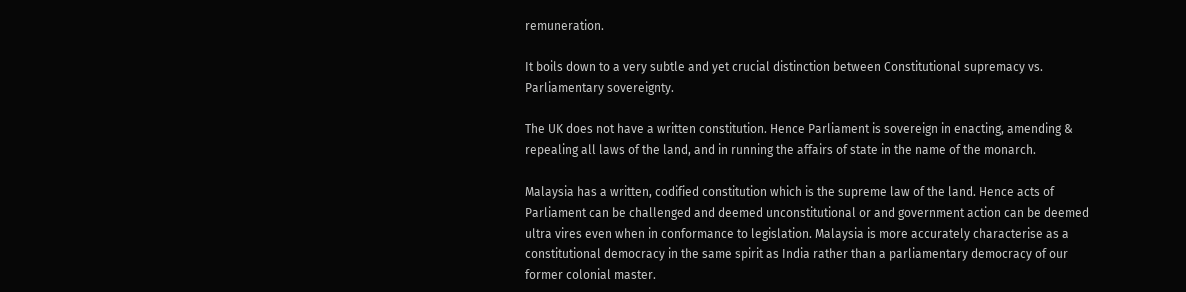remuneration.

It boils down to a very subtle and yet crucial distinction between Constitutional supremacy vs. Parliamentary sovereignty.

The UK does not have a written constitution. Hence Parliament is sovereign in enacting, amending & repealing all laws of the land, and in running the affairs of state in the name of the monarch.

Malaysia has a written, codified constitution which is the supreme law of the land. Hence acts of Parliament can be challenged and deemed unconstitutional or and government action can be deemed ultra vires even when in conformance to legislation. Malaysia is more accurately characterise as a constitutional democracy in the same spirit as India rather than a parliamentary democracy of our former colonial master.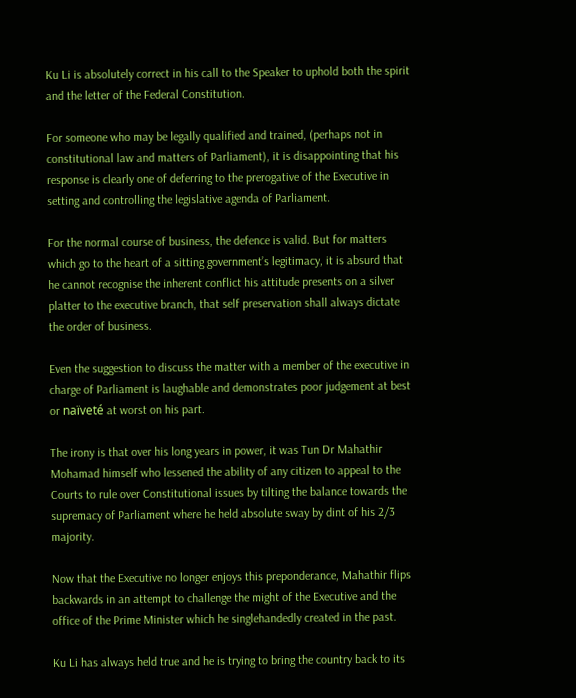Ku Li is absolutely correct in his call to the Speaker to uphold both the spirit and the letter of the Federal Constitution.

For someone who may be legally qualified and trained, (perhaps not in constitutional law and matters of Parliament), it is disappointing that his response is clearly one of deferring to the prerogative of the Executive in setting and controlling the legislative agenda of Parliament.

For the normal course of business, the defence is valid. But for matters which go to the heart of a sitting government’s legitimacy, it is absurd that he cannot recognise the inherent conflict his attitude presents on a silver platter to the executive branch, that self preservation shall always dictate the order of business.

Even the suggestion to discuss the matter with a member of the executive in charge of Parliament is laughable and demonstrates poor judgement at best or naïveté at worst on his part.

The irony is that over his long years in power, it was Tun Dr Mahathir Mohamad himself who lessened the ability of any citizen to appeal to the Courts to rule over Constitutional issues by tilting the balance towards the supremacy of Parliament where he held absolute sway by dint of his 2/3 majority.

Now that the Executive no longer enjoys this preponderance, Mahathir flips backwards in an attempt to challenge the might of the Executive and the office of the Prime Minister which he singlehandedly created in the past.

Ku Li has always held true and he is trying to bring the country back to its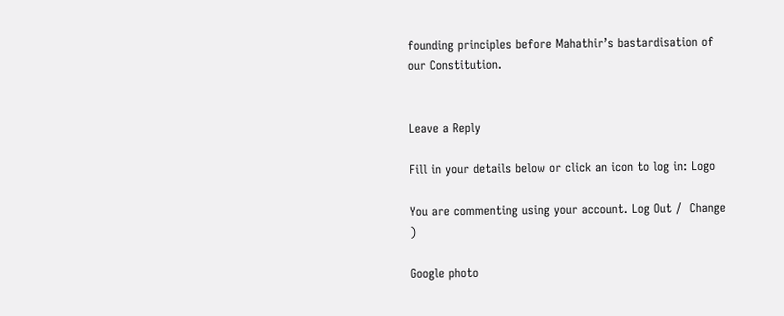founding principles before Mahathir’s bastardisation of our Constitution.


Leave a Reply

Fill in your details below or click an icon to log in: Logo

You are commenting using your account. Log Out /  Change )

Google photo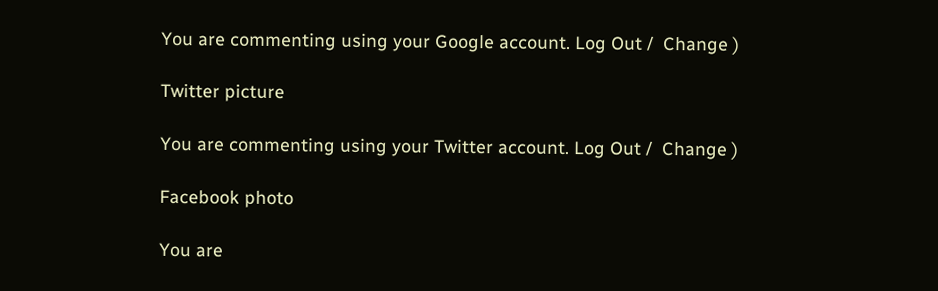You are commenting using your Google account. Log Out /  Change )

Twitter picture

You are commenting using your Twitter account. Log Out /  Change )

Facebook photo

You are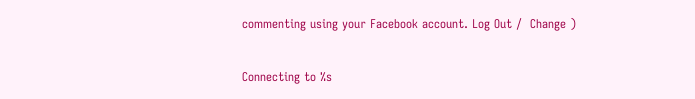commenting using your Facebook account. Log Out /  Change )

Connecting to %s